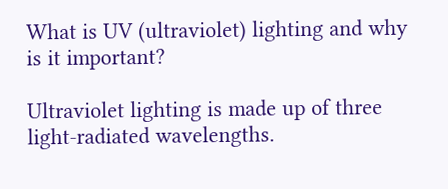What is UV (ultraviolet) lighting and why is it important?

Ultraviolet lighting is made up of three light-radiated wavelengths.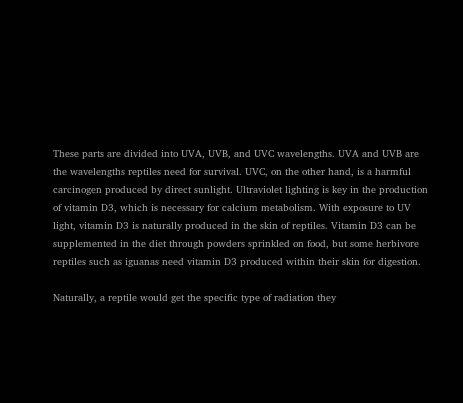These parts are divided into UVA, UVB, and UVC wavelengths. UVA and UVB are the wavelengths reptiles need for survival. UVC, on the other hand, is a harmful carcinogen produced by direct sunlight. Ultraviolet lighting is key in the production of vitamin D3, which is necessary for calcium metabolism. With exposure to UV light, vitamin D3 is naturally produced in the skin of reptiles. Vitamin D3 can be supplemented in the diet through powders sprinkled on food, but some herbivore reptiles such as iguanas need vitamin D3 produced within their skin for digestion.

Naturally, a reptile would get the specific type of radiation they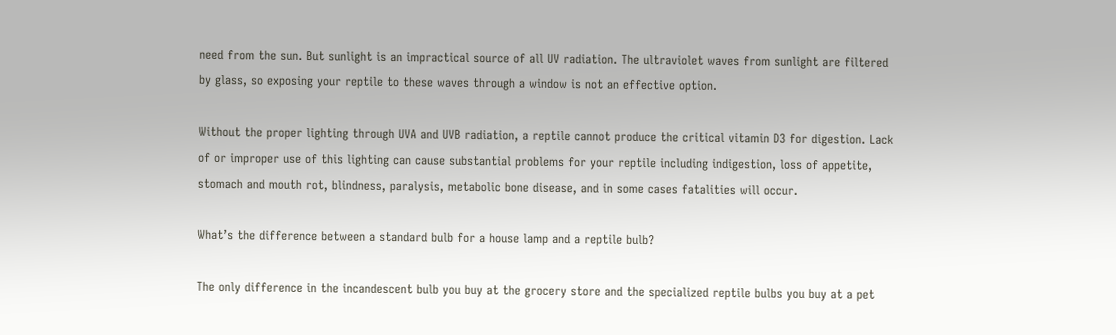need from the sun. But sunlight is an impractical source of all UV radiation. The ultraviolet waves from sunlight are filtered by glass, so exposing your reptile to these waves through a window is not an effective option.

Without the proper lighting through UVA and UVB radiation, a reptile cannot produce the critical vitamin D3 for digestion. Lack of or improper use of this lighting can cause substantial problems for your reptile including indigestion, loss of appetite, stomach and mouth rot, blindness, paralysis, metabolic bone disease, and in some cases fatalities will occur.

What’s the difference between a standard bulb for a house lamp and a reptile bulb?

The only difference in the incandescent bulb you buy at the grocery store and the specialized reptile bulbs you buy at a pet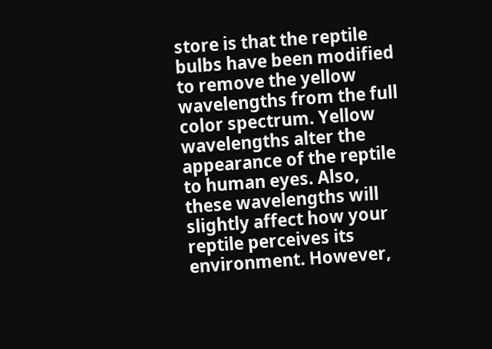store is that the reptile bulbs have been modified to remove the yellow wavelengths from the full color spectrum. Yellow wavelengths alter the appearance of the reptile to human eyes. Also, these wavelengths will slightly affect how your reptile perceives its environment. However,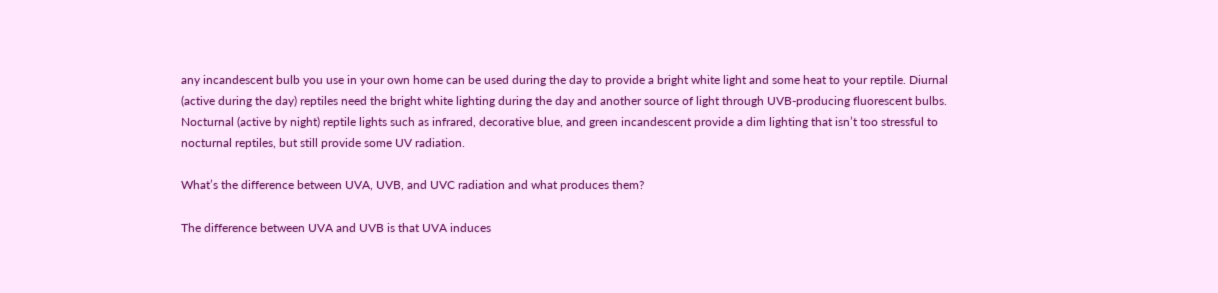any incandescent bulb you use in your own home can be used during the day to provide a bright white light and some heat to your reptile. Diurnal (active during the day) reptiles need the bright white lighting during the day and another source of light through UVB-producing fluorescent bulbs. Nocturnal (active by night) reptile lights such as infrared, decorative blue, and green incandescent provide a dim lighting that isn’t too stressful to nocturnal reptiles, but still provide some UV radiation.

What’s the difference between UVA, UVB, and UVC radiation and what produces them?

The difference between UVA and UVB is that UVA induces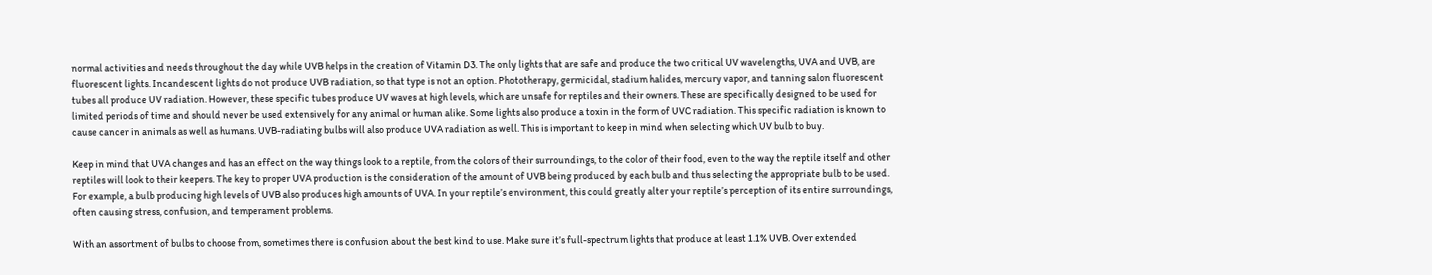normal activities and needs throughout the day while UVB helps in the creation of Vitamin D3. The only lights that are safe and produce the two critical UV wavelengths, UVA and UVB, are fluorescent lights. Incandescent lights do not produce UVB radiation, so that type is not an option. Phototherapy, germicidal, stadium halides, mercury vapor, and tanning salon fluorescent tubes all produce UV radiation. However, these specific tubes produce UV waves at high levels, which are unsafe for reptiles and their owners. These are specifically designed to be used for limited periods of time and should never be used extensively for any animal or human alike. Some lights also produce a toxin in the form of UVC radiation. This specific radiation is known to cause cancer in animals as well as humans. UVB-radiating bulbs will also produce UVA radiation as well. This is important to keep in mind when selecting which UV bulb to buy.

Keep in mind that UVA changes and has an effect on the way things look to a reptile, from the colors of their surroundings, to the color of their food, even to the way the reptile itself and other reptiles will look to their keepers. The key to proper UVA production is the consideration of the amount of UVB being produced by each bulb and thus selecting the appropriate bulb to be used. For example, a bulb producing high levels of UVB also produces high amounts of UVA. In your reptile’s environment, this could greatly alter your reptile’s perception of its entire surroundings, often causing stress, confusion, and temperament problems.

With an assortment of bulbs to choose from, sometimes there is confusion about the best kind to use. Make sure it’s full-spectrum lights that produce at least 1.1% UVB. Over extended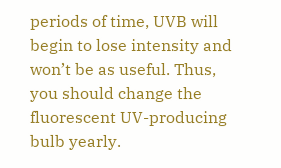periods of time, UVB will begin to lose intensity and won’t be as useful. Thus, you should change the fluorescent UV-producing bulb yearly.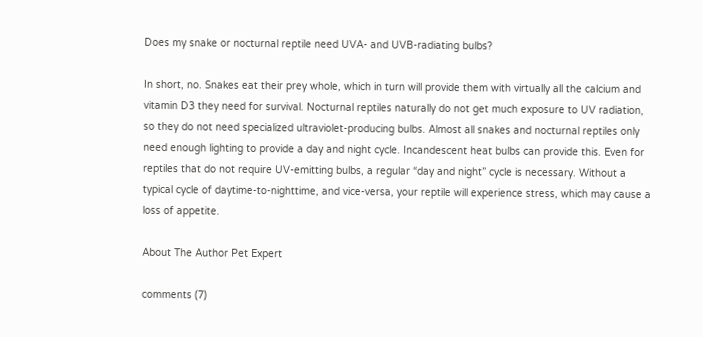Does my snake or nocturnal reptile need UVA- and UVB-radiating bulbs?

In short, no. Snakes eat their prey whole, which in turn will provide them with virtually all the calcium and vitamin D3 they need for survival. Nocturnal reptiles naturally do not get much exposure to UV radiation, so they do not need specialized ultraviolet-producing bulbs. Almost all snakes and nocturnal reptiles only need enough lighting to provide a day and night cycle. Incandescent heat bulbs can provide this. Even for reptiles that do not require UV-emitting bulbs, a regular “day and night” cycle is necessary. Without a typical cycle of daytime-to-nighttime, and vice-versa, your reptile will experience stress, which may cause a loss of appetite.

About The Author Pet Expert

comments (7)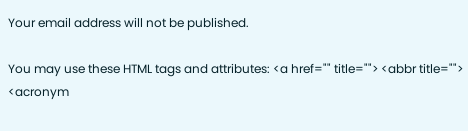Your email address will not be published.

You may use these HTML tags and attributes: <a href="" title=""> <abbr title=""> <acronym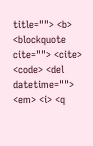title=""> <b> <blockquote cite=""> <cite> <code> <del datetime=""> <em> <i> <q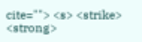cite=""> <s> <strike> <strong>